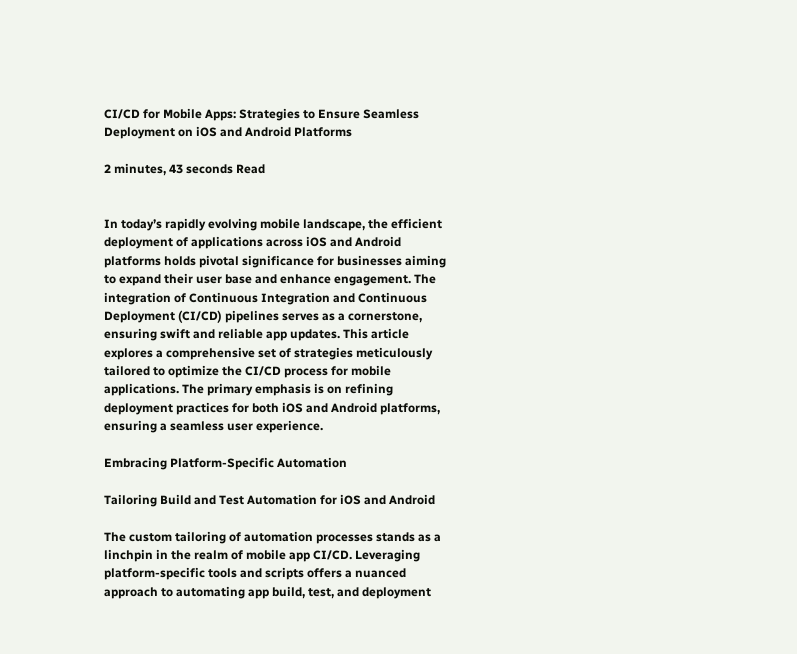CI/CD for Mobile Apps: Strategies to Ensure Seamless Deployment on iOS and Android Platforms

2 minutes, 43 seconds Read


In today’s rapidly evolving mobile landscape, the efficient deployment of applications across iOS and Android platforms holds pivotal significance for businesses aiming to expand their user base and enhance engagement. The integration of Continuous Integration and Continuous Deployment (CI/CD) pipelines serves as a cornerstone, ensuring swift and reliable app updates. This article explores a comprehensive set of strategies meticulously tailored to optimize the CI/CD process for mobile applications. The primary emphasis is on refining deployment practices for both iOS and Android platforms, ensuring a seamless user experience.

Embracing Platform-Specific Automation

Tailoring Build and Test Automation for iOS and Android

The custom tailoring of automation processes stands as a linchpin in the realm of mobile app CI/CD. Leveraging platform-specific tools and scripts offers a nuanced approach to automating app build, test, and deployment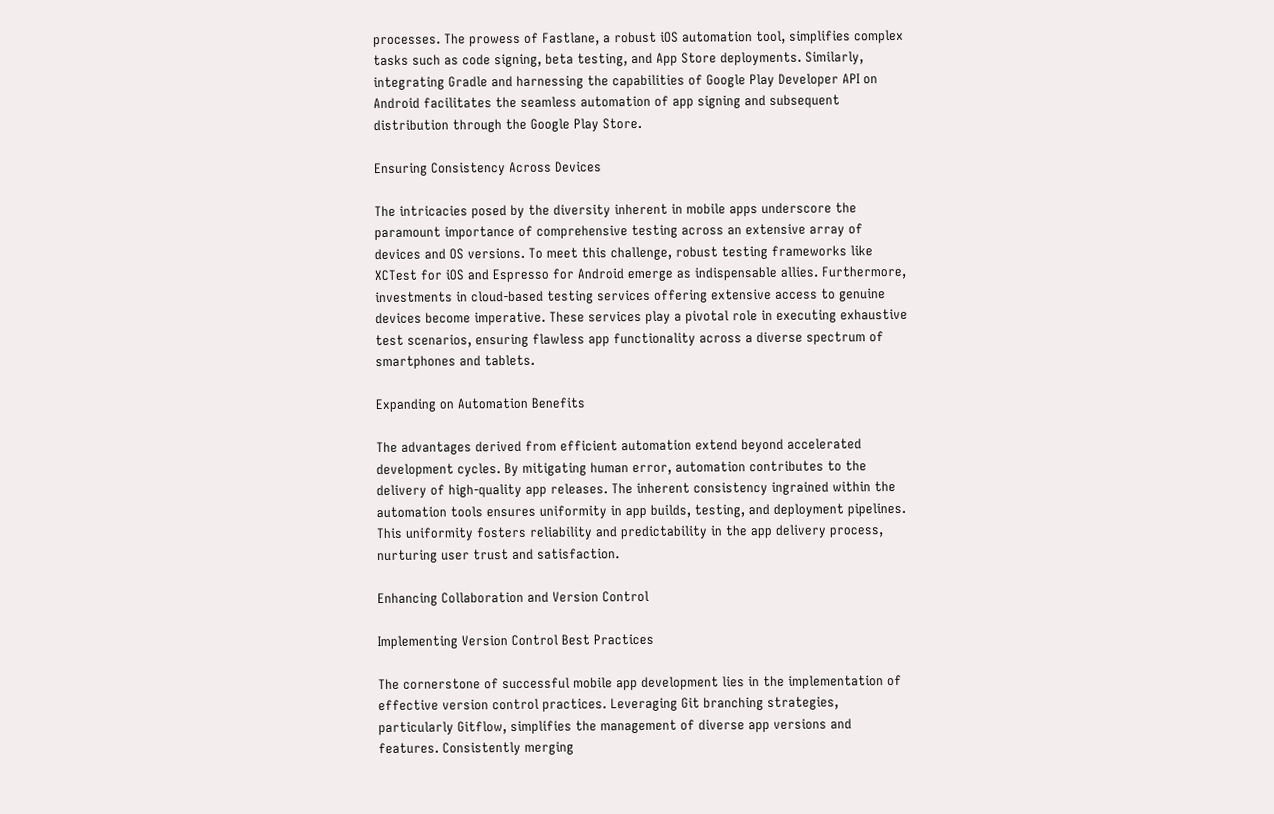processes. The prowess of Fastlane, a robust iOS automation tool, simplifies complex tasks such as code signing, beta testing, and App Store deployments. Similarly, integrating Gradle and harnessing the capabilities of Google Play Developer API on Android facilitates the seamless automation of app signing and subsequent distribution through the Google Play Store.

Ensuring Consistency Across Devices

The intricacies posed by the diversity inherent in mobile apps underscore the paramount importance of comprehensive testing across an extensive array of devices and OS versions. To meet this challenge, robust testing frameworks like XCTest for iOS and Espresso for Android emerge as indispensable allies. Furthermore, investments in cloud-based testing services offering extensive access to genuine devices become imperative. These services play a pivotal role in executing exhaustive test scenarios, ensuring flawless app functionality across a diverse spectrum of smartphones and tablets.

Expanding on Automation Benefits

The advantages derived from efficient automation extend beyond accelerated development cycles. By mitigating human error, automation contributes to the delivery of high-quality app releases. The inherent consistency ingrained within the automation tools ensures uniformity in app builds, testing, and deployment pipelines. This uniformity fosters reliability and predictability in the app delivery process, nurturing user trust and satisfaction.

Enhancing Collaboration and Version Control

Implementing Version Control Best Practices

The cornerstone of successful mobile app development lies in the implementation of effective version control practices. Leveraging Git branching strategies, particularly Gitflow, simplifies the management of diverse app versions and features. Consistently merging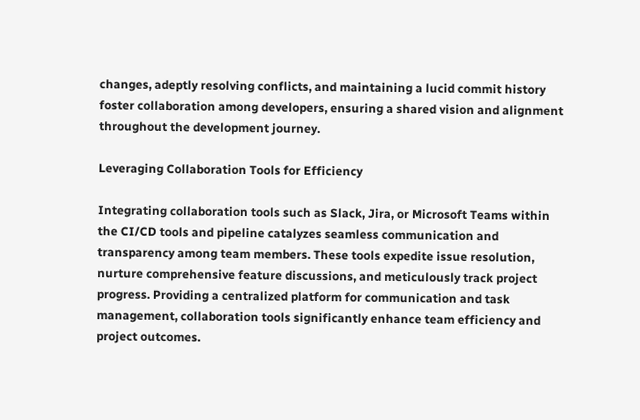changes, adeptly resolving conflicts, and maintaining a lucid commit history foster collaboration among developers, ensuring a shared vision and alignment throughout the development journey.

Leveraging Collaboration Tools for Efficiency

Integrating collaboration tools such as Slack, Jira, or Microsoft Teams within the CI/CD tools and pipeline catalyzes seamless communication and transparency among team members. These tools expedite issue resolution, nurture comprehensive feature discussions, and meticulously track project progress. Providing a centralized platform for communication and task management, collaboration tools significantly enhance team efficiency and project outcomes.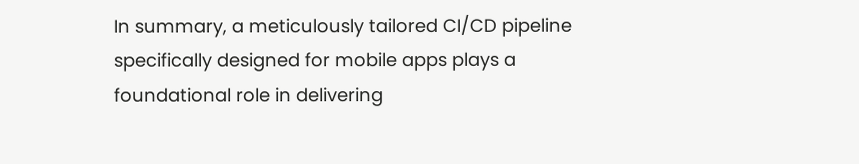In summary, a meticulously tailored CI/CD pipeline specifically designed for mobile apps plays a foundational role in delivering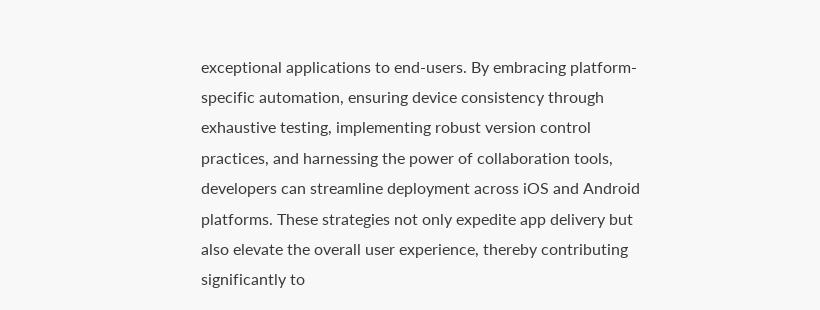exceptional applications to end-users. By embracing platform-specific automation, ensuring device consistency through exhaustive testing, implementing robust version control practices, and harnessing the power of collaboration tools, developers can streamline deployment across iOS and Android platforms. These strategies not only expedite app delivery but also elevate the overall user experience, thereby contributing significantly to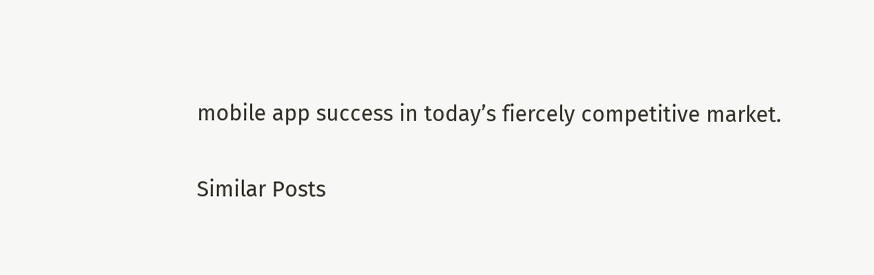mobile app success in today’s fiercely competitive market.

Similar Posts